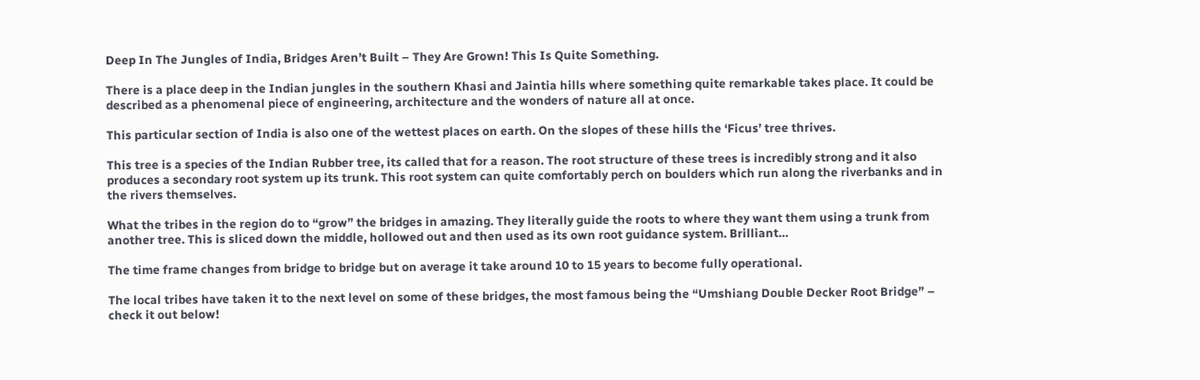Deep In The Jungles of India, Bridges Aren’t Built – They Are Grown! This Is Quite Something.

There is a place deep in the Indian jungles in the southern Khasi and Jaintia hills where something quite remarkable takes place. It could be described as a phenomenal piece of engineering, architecture and the wonders of nature all at once.

This particular section of India is also one of the wettest places on earth. On the slopes of these hills the ‘Ficus’ tree thrives.

This tree is a species of the Indian Rubber tree, its called that for a reason. The root structure of these trees is incredibly strong and it also produces a secondary root system up its trunk. This root system can quite comfortably perch on boulders which run along the riverbanks and in the rivers themselves.

What the tribes in the region do to “grow” the bridges in amazing. They literally guide the roots to where they want them using a trunk from another tree. This is sliced down the middle, hollowed out and then used as its own root guidance system. Brilliant…

The time frame changes from bridge to bridge but on average it take around 10 to 15 years to become fully operational.

The local tribes have taken it to the next level on some of these bridges, the most famous being the “Umshiang Double Decker Root Bridge” – check it out below!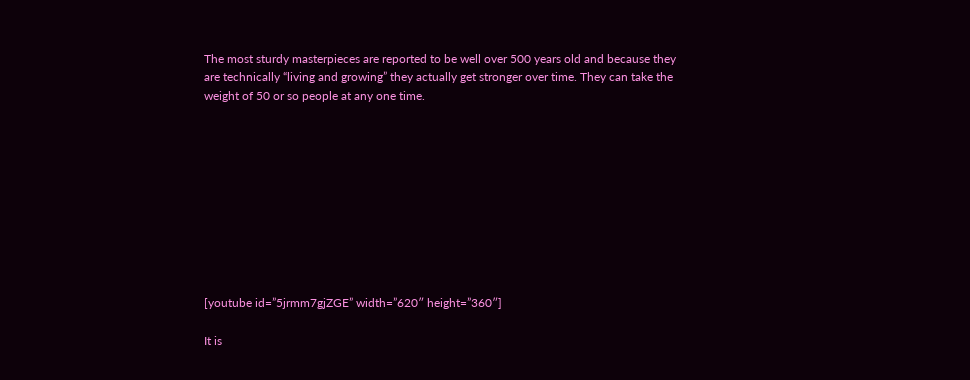The most sturdy masterpieces are reported to be well over 500 years old and because they are technically “living and growing” they actually get stronger over time. They can take the weight of 50 or so people at any one time.










[youtube id=”5jrmm7gjZGE” width=”620″ height=”360″]

It is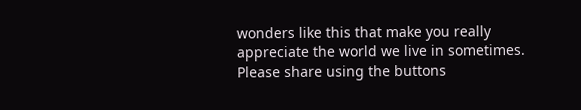wonders like this that make you really appreciate the world we live in sometimes. Please share using the buttons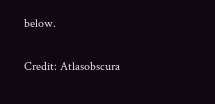below.

Credit: Atlasobscura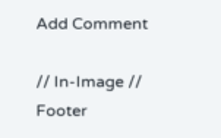Add Comment

// In-Image // Footer